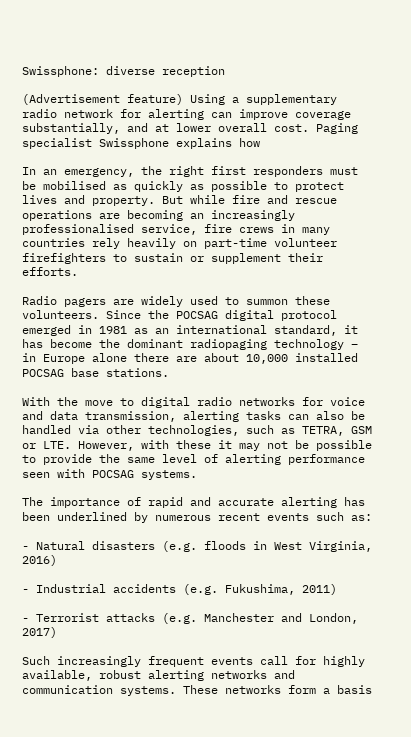Swissphone: diverse reception

(Advertisement feature) Using a supplementary radio network for alerting can improve coverage substantially, and at lower overall cost. Paging specialist Swissphone explains how

In an emergency, the right first responders must be mobilised as quickly as possible to protect lives and property. But while fire and rescue operations are becoming an increasingly professionalised service, fire crews in many countries rely heavily on part-time volunteer firefighters to sustain or supplement their efforts.

Radio pagers are widely used to summon these volunteers. Since the POCSAG digital protocol emerged in 1981 as an international standard, it has become the dominant radiopaging technology – in Europe alone there are about 10,000 installed POCSAG base stations.

With the move to digital radio networks for voice and data transmission, alerting tasks can also be handled via other technologies, such as TETRA, GSM or LTE. However, with these it may not be possible to provide the same level of alerting performance seen with POCSAG systems.

The importance of rapid and accurate alerting has been underlined by numerous recent events such as:

- Natural disasters (e.g. floods in West Virginia, 2016)

- Industrial accidents (e.g. Fukushima, 2011)

- Terrorist attacks (e.g. Manchester and London, 2017)

Such increasingly frequent events call for highly available, robust alerting networks and communication systems. These networks form a basis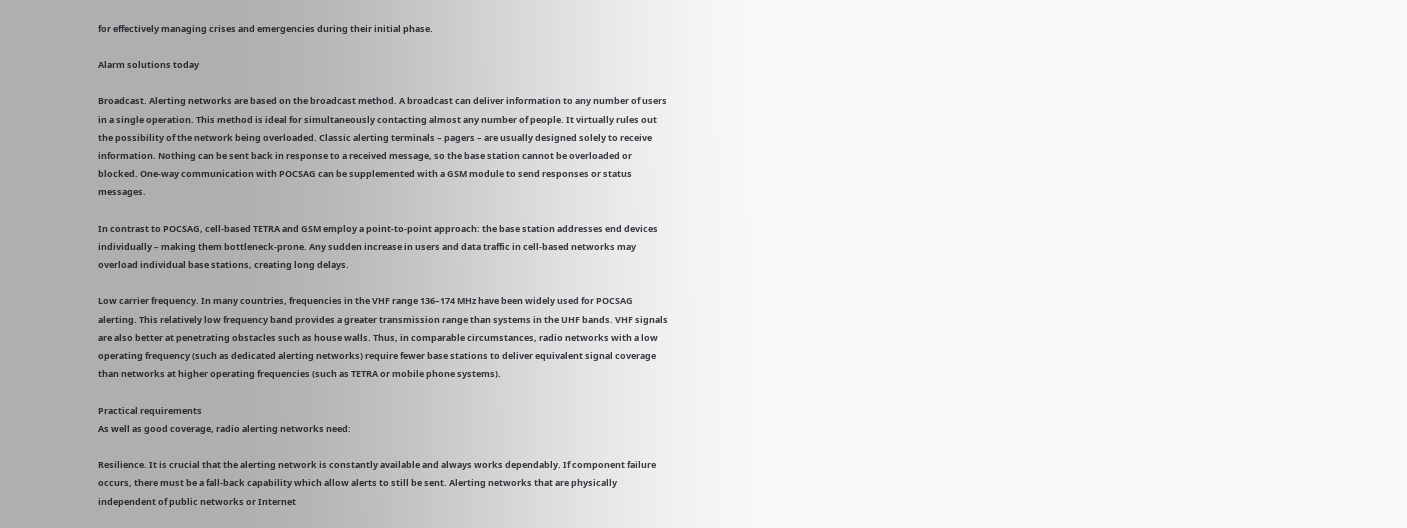for effectively managing crises and emergencies during their initial phase.

Alarm solutions today

Broadcast. Alerting networks are based on the broadcast method. A broadcast can deliver information to any number of users in a single operation. This method is ideal for simultaneously contacting almost any number of people. It virtually rules out the possibility of the network being overloaded. Classic alerting terminals – pagers – are usually designed solely to receive information. Nothing can be sent back in response to a received message, so the base station cannot be overloaded or blocked. One-way communication with POCSAG can be supplemented with a GSM module to send responses or status messages.

In contrast to POCSAG, cell-based TETRA and GSM employ a point-to-point approach: the base station addresses end devices individually – making them bottleneck-prone. Any sudden increase in users and data traffic in cell-based networks may overload individual base stations, creating long delays.

Low carrier frequency. In many countries, frequencies in the VHF range 136–174 MHz have been widely used for POCSAG alerting. This relatively low frequency band provides a greater transmission range than systems in the UHF bands. VHF signals are also better at penetrating obstacles such as house walls. Thus, in comparable circumstances, radio networks with a low operating frequency (such as dedicated alerting networks) require fewer base stations to deliver equivalent signal coverage than networks at higher operating frequencies (such as TETRA or mobile phone systems).

Practical requirements
As well as good coverage, radio alerting networks need:

Resilience. It is crucial that the alerting network is constantly available and always works dependably. If component failure occurs, there must be a fall-back capability which allow alerts to still be sent. Alerting networks that are physically independent of public networks or Internet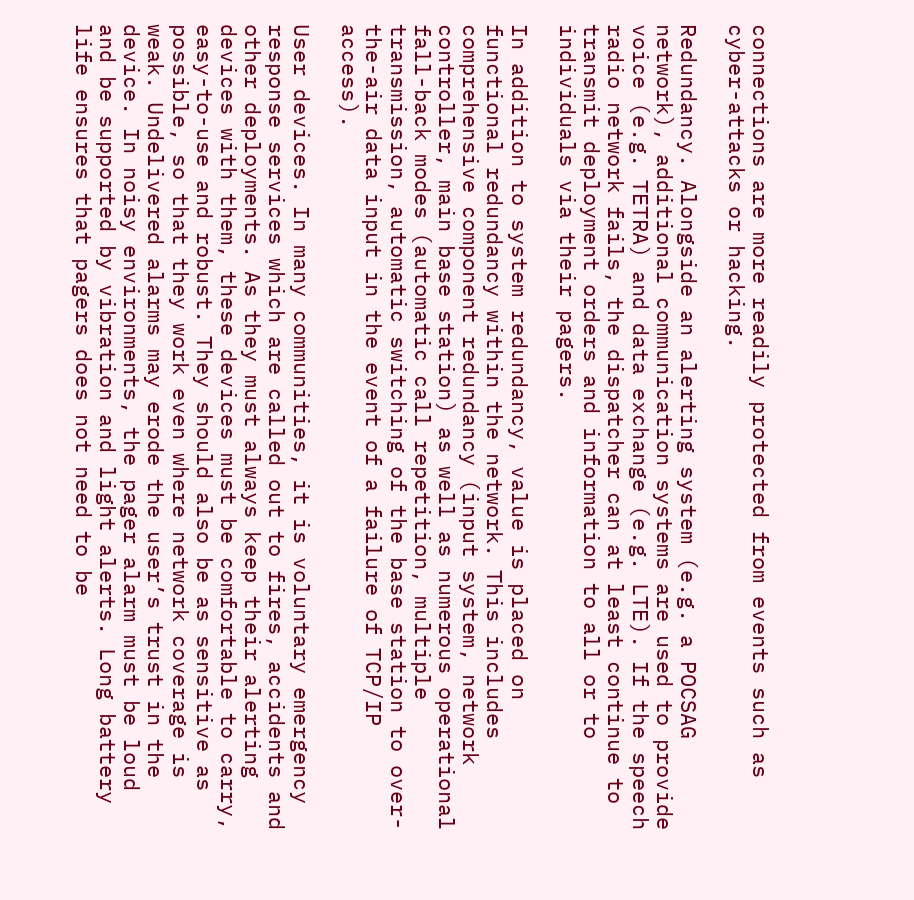connections are more readily protected from events such as cyber-attacks or hacking.

Redundancy. Alongside an alerting system (e.g. a POCSAG network), additional communication systems are used to provide voice (e.g. TETRA) and data exchange (e.g. LTE). If the speech radio network fails, the dispatcher can at least continue to transmit deployment orders and information to all or to individuals via their pagers.

In addition to system redundancy, value is placed on functional redundancy within the network. This includes comprehensive component redundancy (input system, network controller, main base station) as well as numerous operational fall-back modes (automatic call repetition, multiple transmission, automatic switching of the base station to over-the-air data input in the event of a failure of TCP/IP access).

User devices. In many communities, it is voluntary emergency response services which are called out to fires, accidents and other deployments. As they must always keep their alerting devices with them, these devices must be comfortable to carry, easy-to-use and robust. They should also be as sensitive as possible, so that they work even where network coverage is weak. Undelivered alarms may erode the user’s trust in the device. In noisy environments, the pager alarm must be loud and be supported by vibration and light alerts. Long battery life ensures that pagers does not need to be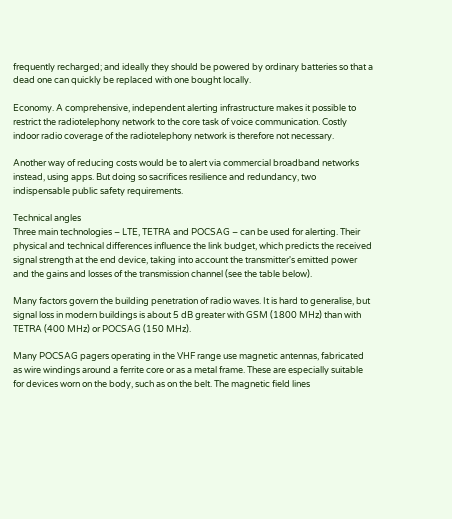frequently recharged; and ideally they should be powered by ordinary batteries so that a dead one can quickly be replaced with one bought locally.

Economy. A comprehensive, independent alerting infrastructure makes it possible to restrict the radiotelephony network to the core task of voice communication. Costly indoor radio coverage of the radiotelephony network is therefore not necessary.

Another way of reducing costs would be to alert via commercial broadband networks instead, using apps. But doing so sacrifices resilience and redundancy, two indispensable public safety requirements.

Technical angles
Three main technologies – LTE, TETRA and POCSAG – can be used for alerting. Their physical and technical differences influence the link budget, which predicts the received signal strength at the end device, taking into account the transmitter's emitted power and the gains and losses of the transmission channel (see the table below).

Many factors govern the building penetration of radio waves. It is hard to generalise, but signal loss in modern buildings is about 5 dB greater with GSM (1800 MHz) than with TETRA (400 MHz) or POCSAG (150 MHz).

Many POCSAG pagers operating in the VHF range use magnetic antennas, fabricated as wire windings around a ferrite core or as a metal frame. These are especially suitable for devices worn on the body, such as on the belt. The magnetic field lines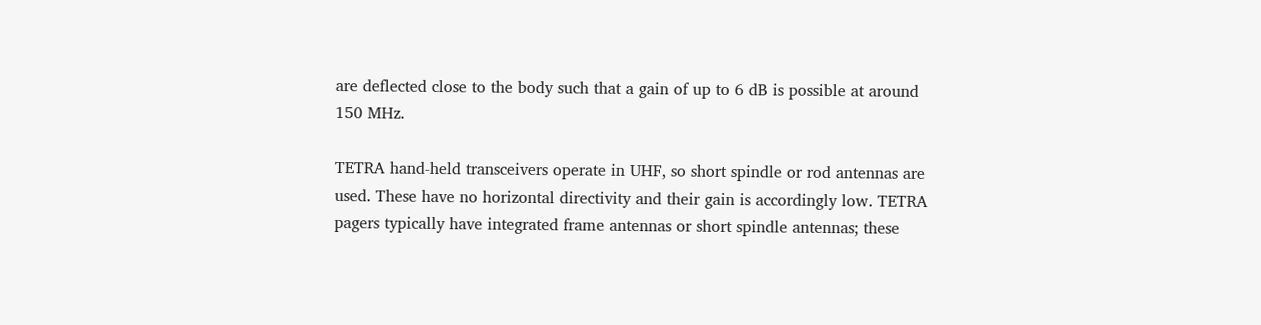are deflected close to the body such that a gain of up to 6 dB is possible at around 150 MHz.

TETRA hand-held transceivers operate in UHF, so short spindle or rod antennas are used. These have no horizontal directivity and their gain is accordingly low. TETRA pagers typically have integrated frame antennas or short spindle antennas; these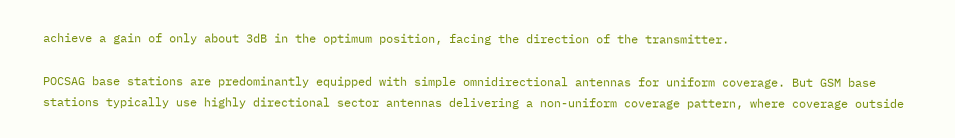achieve a gain of only about 3dB in the optimum position, facing the direction of the transmitter.

POCSAG base stations are predominantly equipped with simple omnidirectional antennas for uniform coverage. But GSM base stations typically use highly directional sector antennas delivering a non-uniform coverage pattern, where coverage outside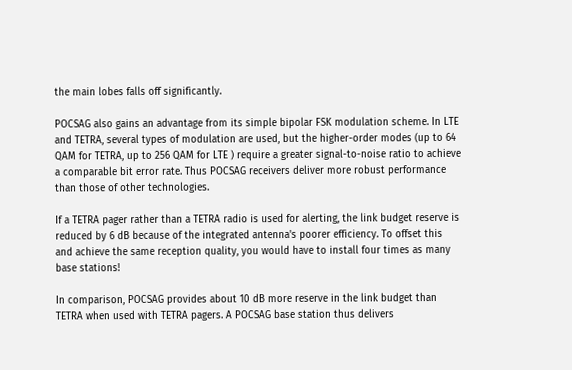the main lobes falls off significantly.

POCSAG also gains an advantage from its simple bipolar FSK modulation scheme. In LTE and TETRA, several types of modulation are used, but the higher-order modes (up to 64 QAM for TETRA, up to 256 QAM for LTE ) require a greater signal-to-noise ratio to achieve a comparable bit error rate. Thus POCSAG receivers deliver more robust performance than those of other technologies.

If a TETRA pager rather than a TETRA radio is used for alerting, the link budget reserve is reduced by 6 dB because of the integrated antenna's poorer efficiency. To offset this and achieve the same reception quality, you would have to install four times as many base stations!

In comparison, POCSAG provides about 10 dB more reserve in the link budget than TETRA when used with TETRA pagers. A POCSAG base station thus delivers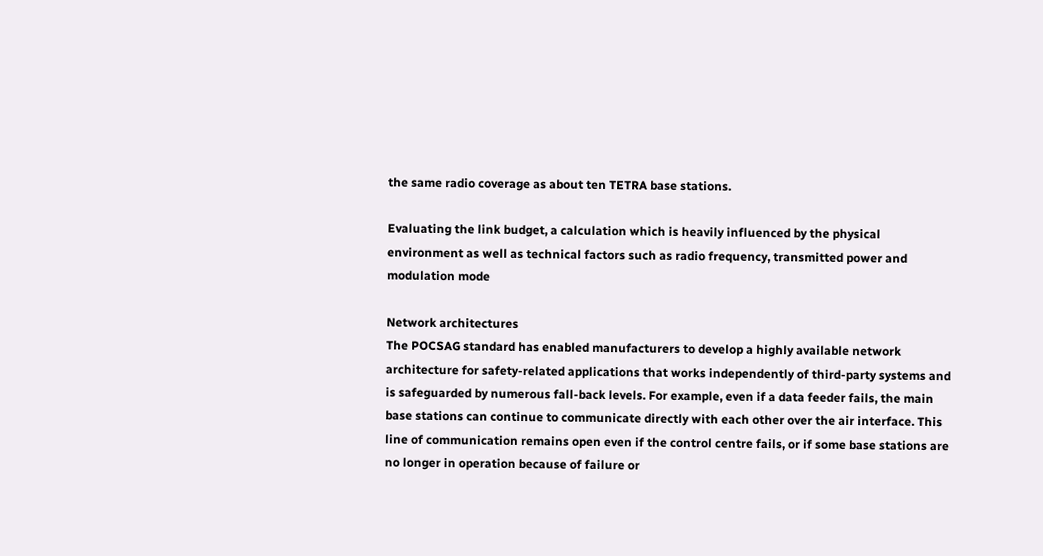the same radio coverage as about ten TETRA base stations.

Evaluating the link budget, a calculation which is heavily influenced by the physical environment as well as technical factors such as radio frequency, transmitted power and modulation mode

Network architectures
The POCSAG standard has enabled manufacturers to develop a highly available network architecture for safety-related applications that works independently of third-party systems and is safeguarded by numerous fall-back levels. For example, even if a data feeder fails, the main base stations can continue to communicate directly with each other over the air interface. This line of communication remains open even if the control centre fails, or if some base stations are no longer in operation because of failure or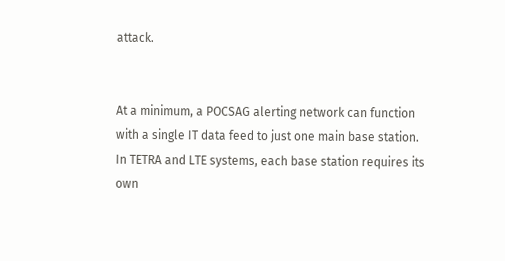attack.


At a minimum, a POCSAG alerting network can function with a single IT data feed to just one main base station. In TETRA and LTE systems, each base station requires its own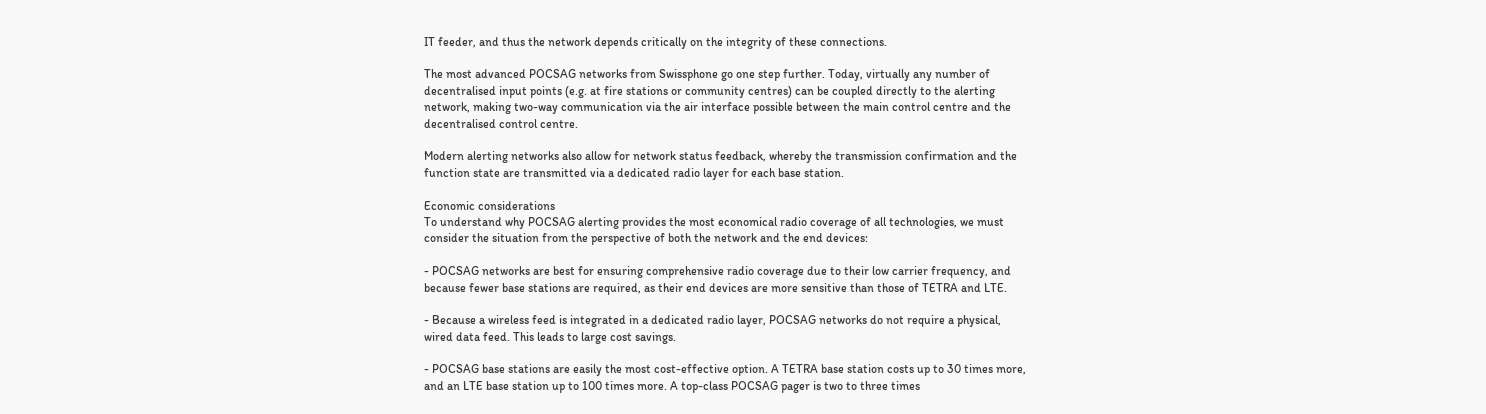IT feeder, and thus the network depends critically on the integrity of these connections.

The most advanced POCSAG networks from Swissphone go one step further. Today, virtually any number of decentralised input points (e.g. at fire stations or community centres) can be coupled directly to the alerting network, making two-way communication via the air interface possible between the main control centre and the decentralised control centre.

Modern alerting networks also allow for network status feedback, whereby the transmission confirmation and the function state are transmitted via a dedicated radio layer for each base station.

Economic considerations
To understand why POCSAG alerting provides the most economical radio coverage of all technologies, we must consider the situation from the perspective of both the network and the end devices:

- POCSAG networks are best for ensuring comprehensive radio coverage due to their low carrier frequency, and because fewer base stations are required, as their end devices are more sensitive than those of TETRA and LTE.

- Because a wireless feed is integrated in a dedicated radio layer, POCSAG networks do not require a physical, wired data feed. This leads to large cost savings.

- POCSAG base stations are easily the most cost-effective option. A TETRA base station costs up to 30 times more, and an LTE base station up to 100 times more. A top-class POCSAG pager is two to three times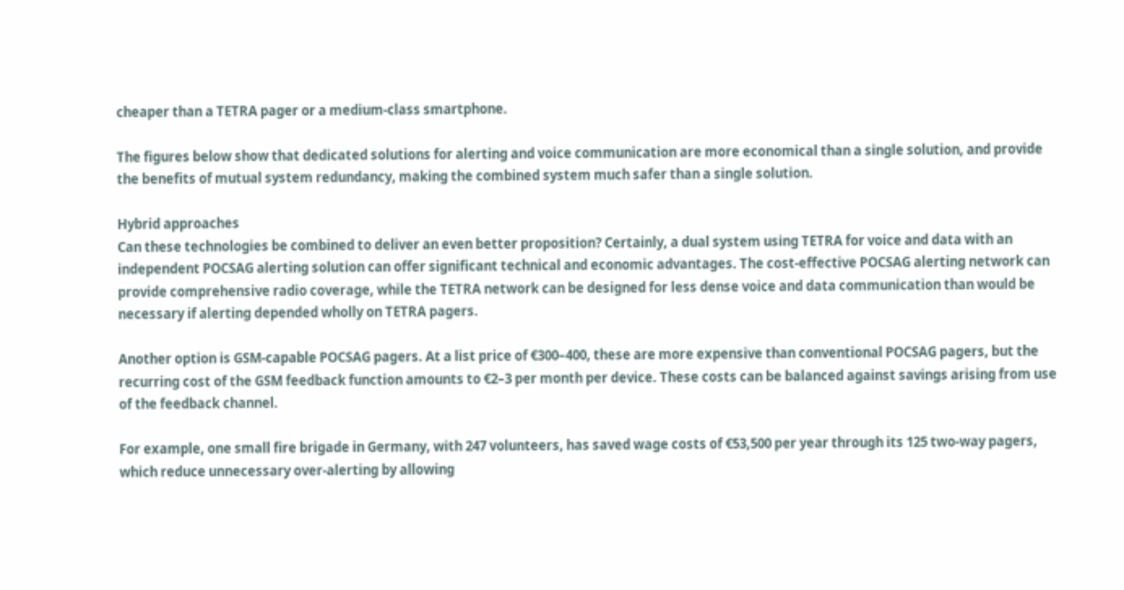cheaper than a TETRA pager or a medium-class smartphone.

The figures below show that dedicated solutions for alerting and voice communication are more economical than a single solution, and provide the benefits of mutual system redundancy, making the combined system much safer than a single solution.

Hybrid approaches
Can these technologies be combined to deliver an even better proposition? Certainly, a dual system using TETRA for voice and data with an independent POCSAG alerting solution can offer significant technical and economic advantages. The cost-effective POCSAG alerting network can provide comprehensive radio coverage, while the TETRA network can be designed for less dense voice and data communication than would be necessary if alerting depended wholly on TETRA pagers.

Another option is GSM-capable POCSAG pagers. At a list price of €300–400, these are more expensive than conventional POCSAG pagers, but the recurring cost of the GSM feedback function amounts to €2–3 per month per device. These costs can be balanced against savings arising from use of the feedback channel.

For example, one small fire brigade in Germany, with 247 volunteers, has saved wage costs of €53,500 per year through its 125 two-way pagers, which reduce unnecessary over-alerting by allowing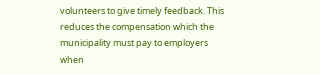volunteers to give timely feedback. This reduces the compensation which the municipality must pay to employers when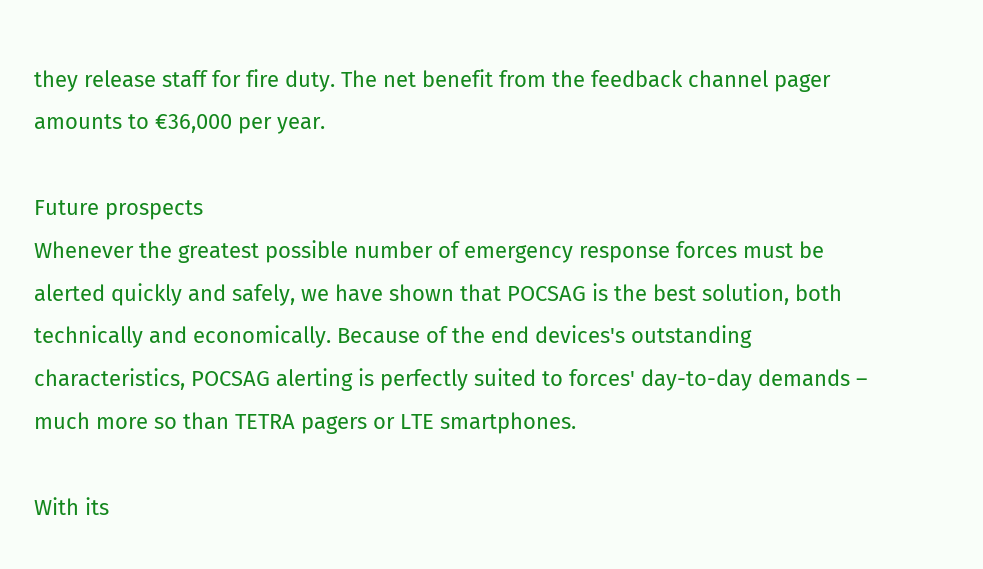they release staff for fire duty. The net benefit from the feedback channel pager amounts to €36,000 per year.

Future prospects
Whenever the greatest possible number of emergency response forces must be alerted quickly and safely, we have shown that POCSAG is the best solution, both technically and economically. Because of the end devices's outstanding characteristics, POCSAG alerting is perfectly suited to forces' day-to-day demands – much more so than TETRA pagers or LTE smartphones.

With its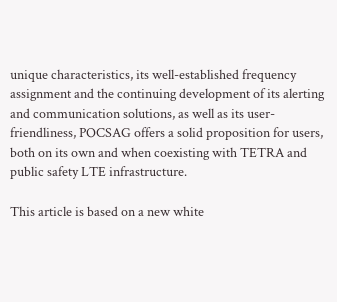unique characteristics, its well-established frequency assignment and the continuing development of its alerting and communication solutions, as well as its user-friendliness, POCSAG offers a solid proposition for users, both on its own and when coexisting with TETRA and public safety LTE infrastructure.

This article is based on a new white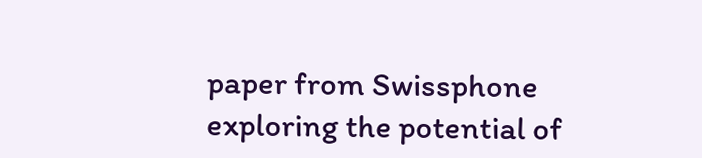paper from Swissphone exploring the potential of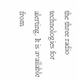the three radio technologies for alerting. It is available from